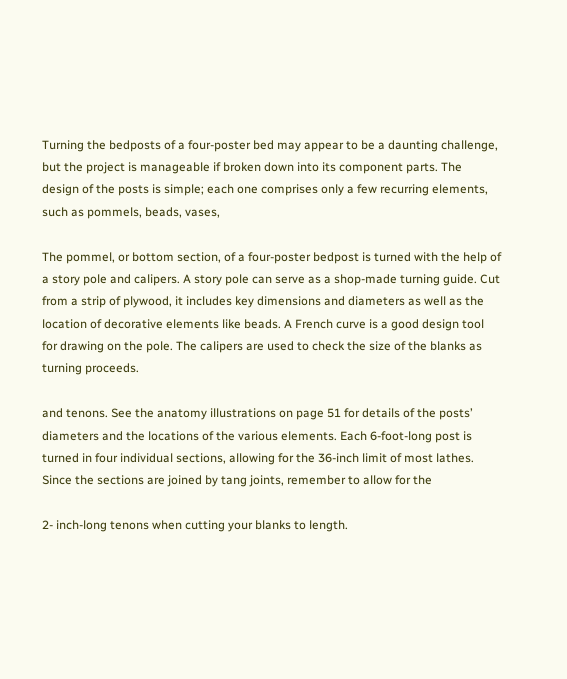Turning the bedposts of a four-poster bed may appear to be a daunting challenge, but the project is manageable if broken down into its component parts. The design of the posts is simple; each one comprises only a few recurring elements, such as pommels, beads, vases,

The pommel, or bottom section, of a four-poster bedpost is turned with the help of a story pole and calipers. A story pole can serve as a shop-made turning guide. Cut from a strip of plywood, it includes key dimensions and diameters as well as the location of decorative elements like beads. A French curve is a good design tool for drawing on the pole. The calipers are used to check the size of the blanks as turning proceeds.

and tenons. See the anatomy illustrations on page 51 for details of the posts’ diameters and the locations of the various elements. Each 6-foot-long post is turned in four individual sections, allowing for the 36-inch limit of most lathes. Since the sections are joined by tang joints, remember to allow for the

2- inch-long tenons when cutting your blanks to length.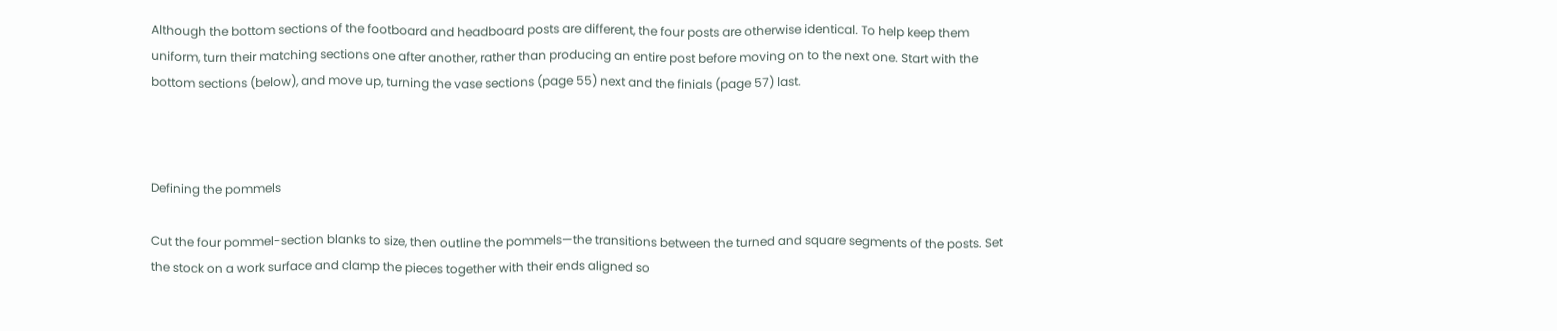Although the bottom sections of the footboard and headboard posts are different, the four posts are otherwise identical. To help keep them uniform, turn their matching sections one after another, rather than producing an entire post before moving on to the next one. Start with the bottom sections (below), and move up, turning the vase sections (page 55) next and the finials (page 57) last.



Defining the pommels

Cut the four pommel-section blanks to size, then outline the pommels—the transitions between the turned and square segments of the posts. Set the stock on a work surface and clamp the pieces together with their ends aligned so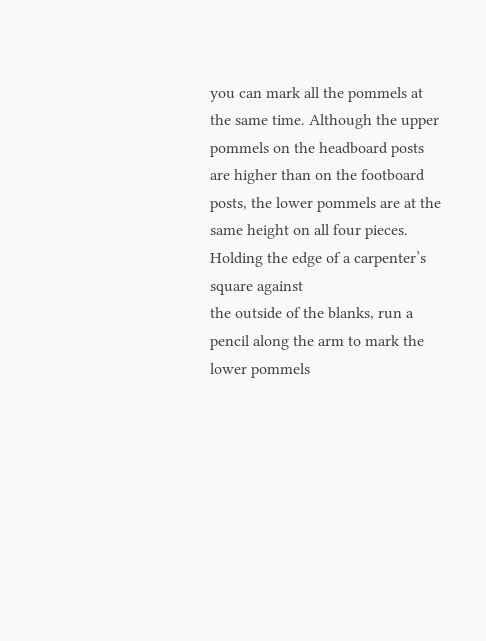you can mark all the pommels at the same time. Although the upper pommels on the headboard posts are higher than on the footboard posts, the lower pommels are at the same height on all four pieces. Holding the edge of a carpenter’s square against
the outside of the blanks, run a pencil along the arm to mark the lower pommels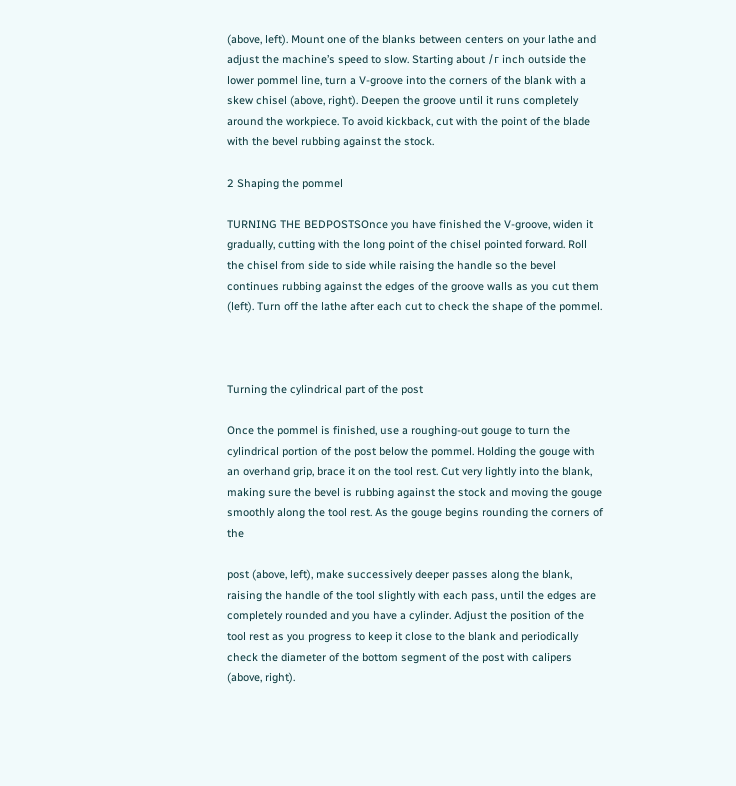(above, left). Mount one of the blanks between centers on your lathe and adjust the machine’s speed to slow. Starting about /г inch outside the lower pommel line, turn a V-groove into the corners of the blank with a skew chisel (above, right). Deepen the groove until it runs completely around the workpiece. To avoid kickback, cut with the point of the blade with the bevel rubbing against the stock.

2 Shaping the pommel

TURNING THE BEDPOSTSOnce you have finished the V-groove, widen it gradually, cutting with the long point of the chisel pointed forward. Roll the chisel from side to side while raising the handle so the bevel continues rubbing against the edges of the groove walls as you cut them (left). Turn off the lathe after each cut to check the shape of the pommel.



Turning the cylindrical part of the post

Once the pommel is finished, use a roughing-out gouge to turn the cylindrical portion of the post below the pommel. Holding the gouge with an overhand grip, brace it on the tool rest. Cut very lightly into the blank, making sure the bevel is rubbing against the stock and moving the gouge smoothly along the tool rest. As the gouge begins rounding the corners of the

post (above, left), make successively deeper passes along the blank, raising the handle of the tool slightly with each pass, until the edges are completely rounded and you have a cylinder. Adjust the position of the tool rest as you progress to keep it close to the blank and periodically check the diameter of the bottom segment of the post with calipers (above, right).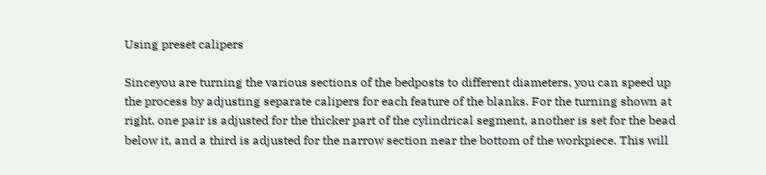Using preset calipers

Sinceyou are turning the various sections of the bedposts to different diameters, you can speed up the process by adjusting separate calipers for each feature of the blanks. For the turning shown at right, one pair is adjusted for the thicker part of the cylindrical segment, another is set for the bead below it, and a third is adjusted for the narrow section near the bottom of the workpiece. This will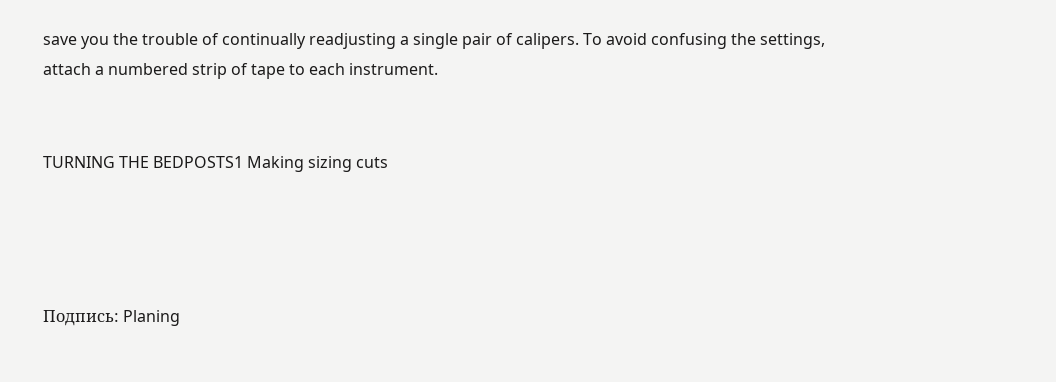save you the trouble of continually readjusting a single pair of calipers. To avoid confusing the settings, attach a numbered strip of tape to each instrument.


TURNING THE BEDPOSTS1 Making sizing cuts




Подпись: Planing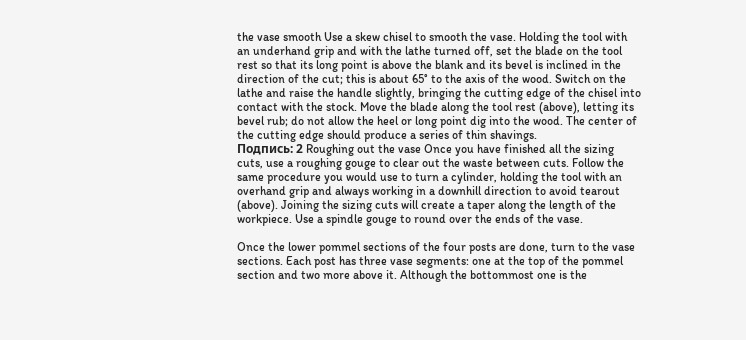the vase smooth Use a skew chisel to smooth the vase. Holding the tool with an underhand grip and with the lathe turned off, set the blade on the tool rest so that its long point is above the blank and its bevel is inclined in the direction of the cut; this is about 65° to the axis of the wood. Switch on the lathe and raise the handle slightly, bringing the cutting edge of the chisel into contact with the stock. Move the blade along the tool rest (above), letting its bevel rub; do not allow the heel or long point dig into the wood. The center of the cutting edge should produce a series of thin shavings.
Подпись: 2 Roughing out the vase Once you have finished all the sizing cuts, use a roughing gouge to clear out the waste between cuts. Follow the same procedure you would use to turn a cylinder, holding the tool with an overhand grip and always working in a downhill direction to avoid tearout (above). Joining the sizing cuts will create a taper along the length of the workpiece. Use a spindle gouge to round over the ends of the vase.

Once the lower pommel sections of the four posts are done, turn to the vase sections. Each post has three vase segments: one at the top of the pommel section and two more above it. Although the bottommost one is the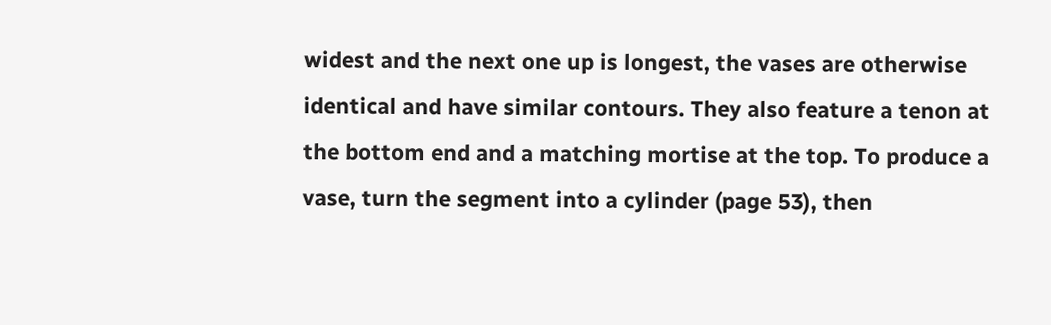widest and the next one up is longest, the vases are otherwise identical and have similar contours. They also feature a tenon at the bottom end and a matching mortise at the top. To produce a vase, turn the segment into a cylinder (page 53), then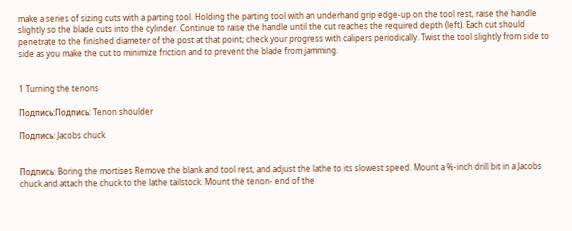make a series of sizing cuts with a parting tool. Holding the parting tool with an underhand grip edge-up on the tool rest, raise the handle slightly so the blade cuts into the cylinder. Continue to raise the handle until the cut reaches the required depth (left). Each cut should penetrate to the finished diameter of the post at that point; check your progress with calipers periodically. Twist the tool slightly from side to side as you make the cut to minimize friction and to prevent the blade from jamming.


1 Turning the tenons

Подпись:Подпись: Tenon shoulder

Подпись: Jacobs chuck


Подпись: Boring the mortises Remove the blank and tool rest, and adjust the lathe to its slowest speed. Mount a %-inch drill bit in a Jacobs chuck and attach the chuck to the lathe tailstock. Mount the tenon- end of the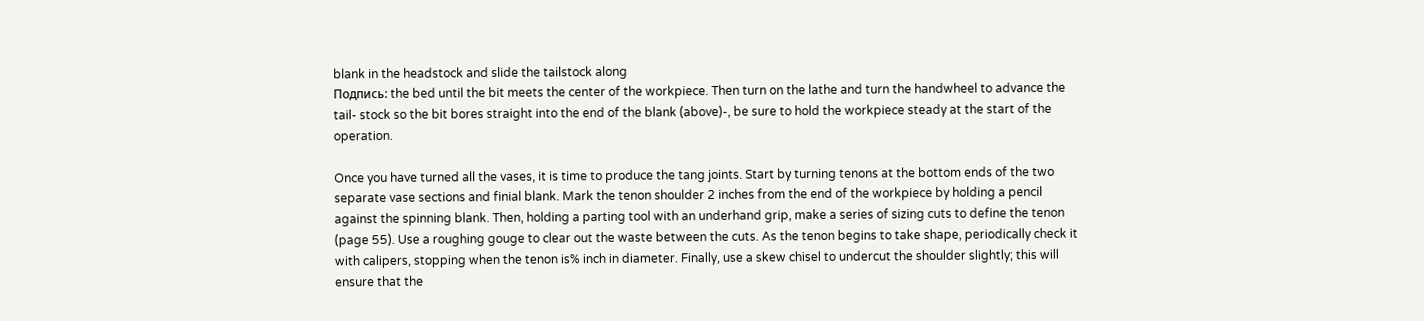blank in the headstock and slide the tailstock along
Подпись: the bed until the bit meets the center of the workpiece. Then turn on the lathe and turn the handwheel to advance the tail- stock so the bit bores straight into the end of the blank (above)-, be sure to hold the workpiece steady at the start of the operation.

Once you have turned all the vases, it is time to produce the tang joints. Start by turning tenons at the bottom ends of the two separate vase sections and finial blank. Mark the tenon shoulder 2 inches from the end of the workpiece by holding a pencil against the spinning blank. Then, holding a parting tool with an underhand grip, make a series of sizing cuts to define the tenon (page 55). Use a roughing gouge to clear out the waste between the cuts. As the tenon begins to take shape, periodically check it with calipers, stopping when the tenon is% inch in diameter. Finally, use a skew chisel to undercut the shoulder slightly; this will ensure that the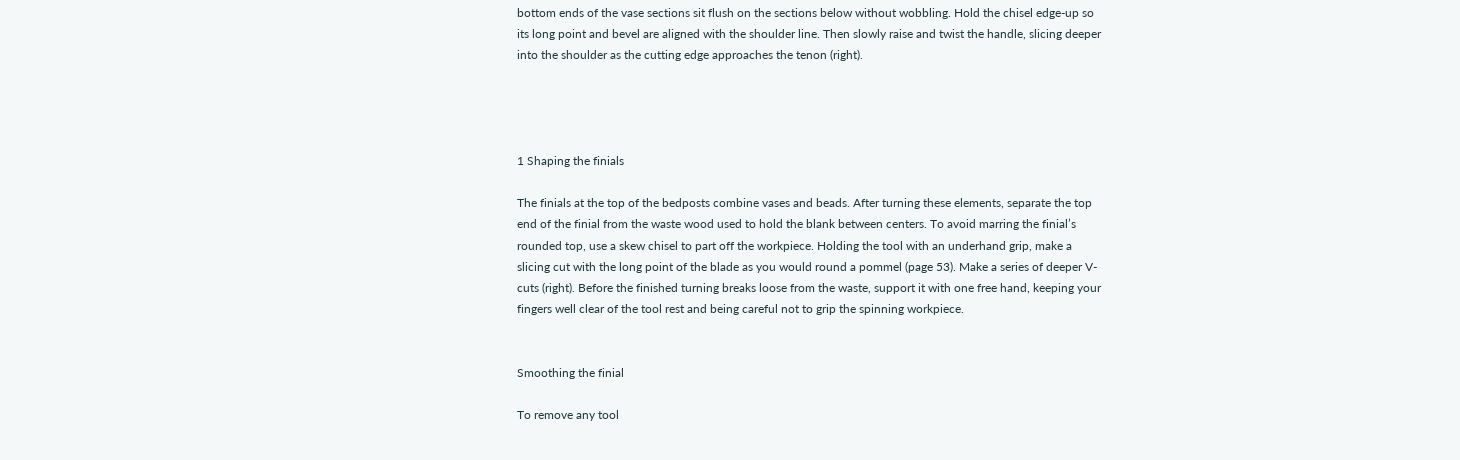bottom ends of the vase sections sit flush on the sections below without wobbling. Hold the chisel edge-up so its long point and bevel are aligned with the shoulder line. Then slowly raise and twist the handle, slicing deeper into the shoulder as the cutting edge approaches the tenon (right).




1 Shaping the finials

The finials at the top of the bedposts combine vases and beads. After turning these elements, separate the top end of the finial from the waste wood used to hold the blank between centers. To avoid marring the finial’s rounded top, use a skew chisel to part off the workpiece. Holding the tool with an underhand grip, make a slicing cut with the long point of the blade as you would round a pommel (page 53). Make a series of deeper V-cuts (right). Before the finished turning breaks loose from the waste, support it with one free hand, keeping your fingers well clear of the tool rest and being careful not to grip the spinning workpiece.


Smoothing the finial

To remove any tool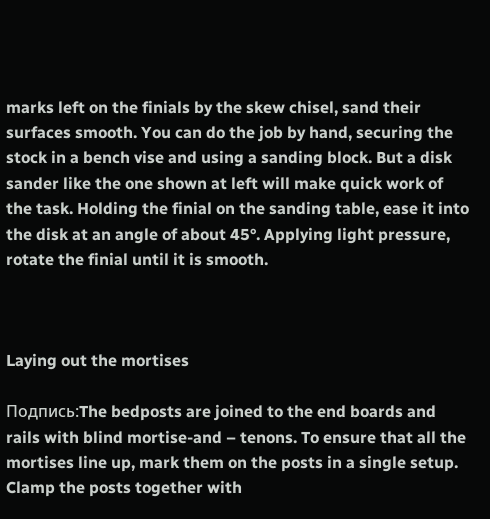marks left on the finials by the skew chisel, sand their surfaces smooth. You can do the job by hand, securing the stock in a bench vise and using a sanding block. But a disk sander like the one shown at left will make quick work of the task. Holding the finial on the sanding table, ease it into the disk at an angle of about 45°. Applying light pressure, rotate the finial until it is smooth.



Laying out the mortises

Подпись:The bedposts are joined to the end boards and rails with blind mortise-and – tenons. To ensure that all the mortises line up, mark them on the posts in a single setup. Clamp the posts together with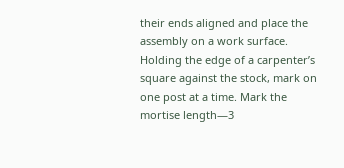their ends aligned and place the assembly on a work surface. Holding the edge of a carpenter’s square against the stock, mark on one post at a time. Mark the mortise length—3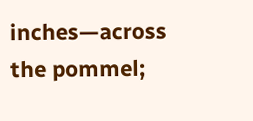inches—across the pommel;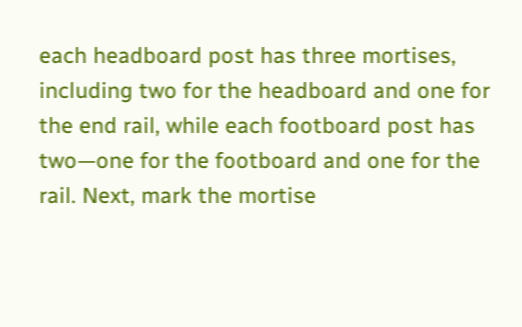each headboard post has three mortises, including two for the headboard and one for the end rail, while each footboard post has two—one for the footboard and one for the rail. Next, mark the mortise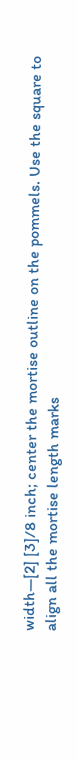width—[2] [3]/8 inch; center the mortise outline on the pommels. Use the square to align all the mortise length marks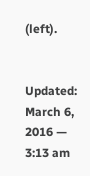(left).


Updated: March 6, 2016 — 3:13 am